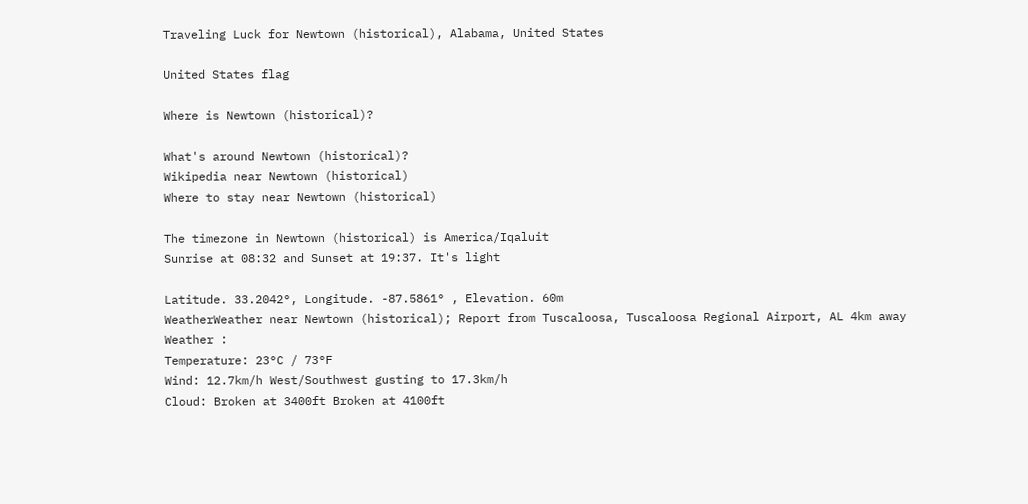Traveling Luck for Newtown (historical), Alabama, United States

United States flag

Where is Newtown (historical)?

What's around Newtown (historical)?
Wikipedia near Newtown (historical)
Where to stay near Newtown (historical)

The timezone in Newtown (historical) is America/Iqaluit
Sunrise at 08:32 and Sunset at 19:37. It's light

Latitude. 33.2042°, Longitude. -87.5861° , Elevation. 60m
WeatherWeather near Newtown (historical); Report from Tuscaloosa, Tuscaloosa Regional Airport, AL 4km away
Weather :
Temperature: 23°C / 73°F
Wind: 12.7km/h West/Southwest gusting to 17.3km/h
Cloud: Broken at 3400ft Broken at 4100ft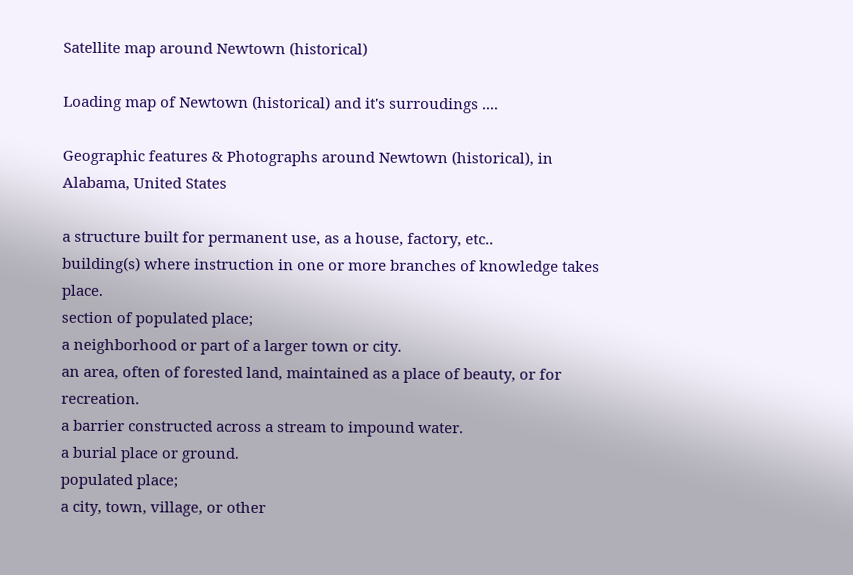Satellite map around Newtown (historical)

Loading map of Newtown (historical) and it's surroudings ....

Geographic features & Photographs around Newtown (historical), in Alabama, United States

a structure built for permanent use, as a house, factory, etc..
building(s) where instruction in one or more branches of knowledge takes place.
section of populated place;
a neighborhood or part of a larger town or city.
an area, often of forested land, maintained as a place of beauty, or for recreation.
a barrier constructed across a stream to impound water.
a burial place or ground.
populated place;
a city, town, village, or other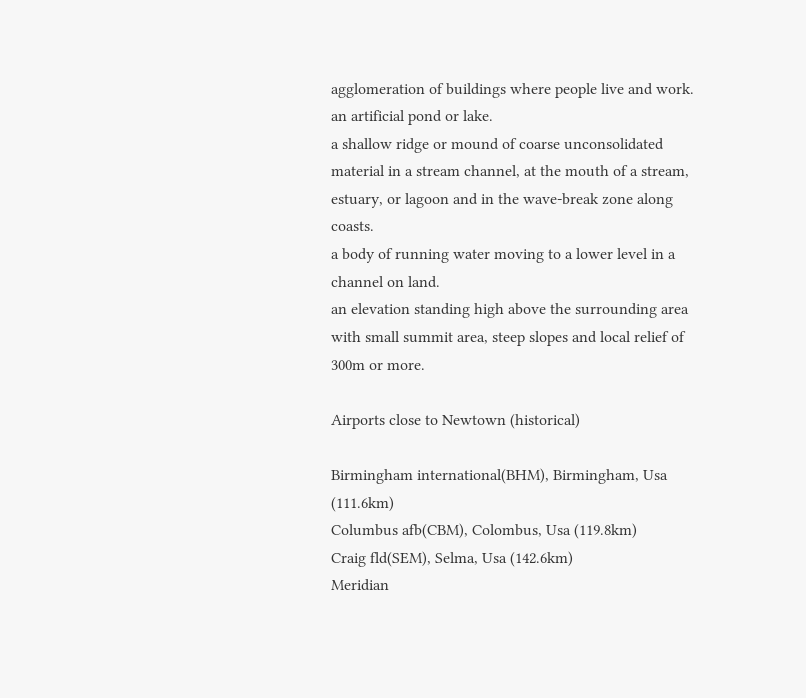agglomeration of buildings where people live and work.
an artificial pond or lake.
a shallow ridge or mound of coarse unconsolidated material in a stream channel, at the mouth of a stream, estuary, or lagoon and in the wave-break zone along coasts.
a body of running water moving to a lower level in a channel on land.
an elevation standing high above the surrounding area with small summit area, steep slopes and local relief of 300m or more.

Airports close to Newtown (historical)

Birmingham international(BHM), Birmingham, Usa (111.6km)
Columbus afb(CBM), Colombus, Usa (119.8km)
Craig fld(SEM), Selma, Usa (142.6km)
Meridian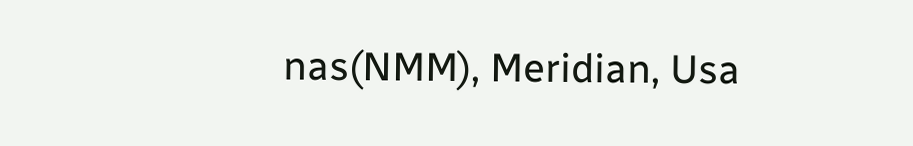nas(NMM), Meridian, Usa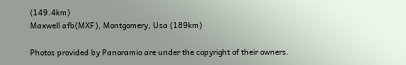(149.4km)
Maxwell afb(MXF), Montgomery, Usa (189km)

Photos provided by Panoramio are under the copyright of their owners.